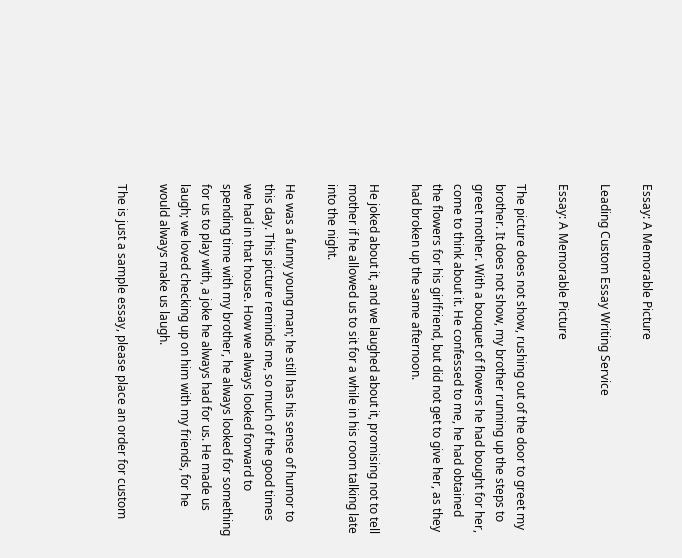Essay: A Memorable Picture

Leading Custom Essay Writing Service

Essay: A Memorable Picture

The picture does not show, rushing out of the door to greet my brother. It does not show, my brother running up the steps to greet mother. With a bouquet of flowers he had bought for her, come to think about it. He confessed to me, he had obtained the flowers for his girlfriend, but did not get to give her, as they had broken up the same afternoon.

He joked about it, and we laughed about it, promising not to tell mother if he allowed us to sit for a while in his room talking late into the night.

He was a funny young man; he still has his sense of humor to this day. This picture reminds me, so much of the good times we had in that house. How we always looked forward to spending time with my brother, he always looked for something for us to play with, a joke he always had for us. He made us laugh; we loved checking up on him with my friends, for he would always make us laugh.

The is just a sample essay, please place an order for custom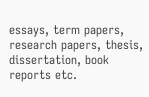essays, term papers, research papers, thesis, dissertation, book reports etc.